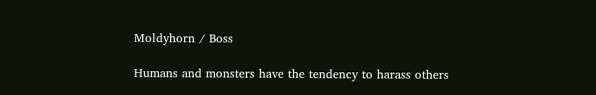Moldyhorn / Boss

Humans and monsters have the tendency to harass others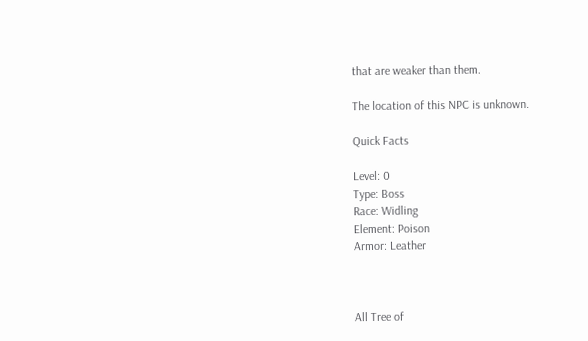that are weaker than them.

The location of this NPC is unknown.

Quick Facts

Level: 0
Type: Boss
Race: Widling
Element: Poison
Armor: Leather



All Tree of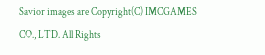Savior images are Copyright(C) IMCGAMES CO., LTD. All Rights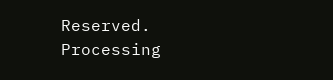Reserved.
Processing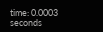time: 0.0003 seconds